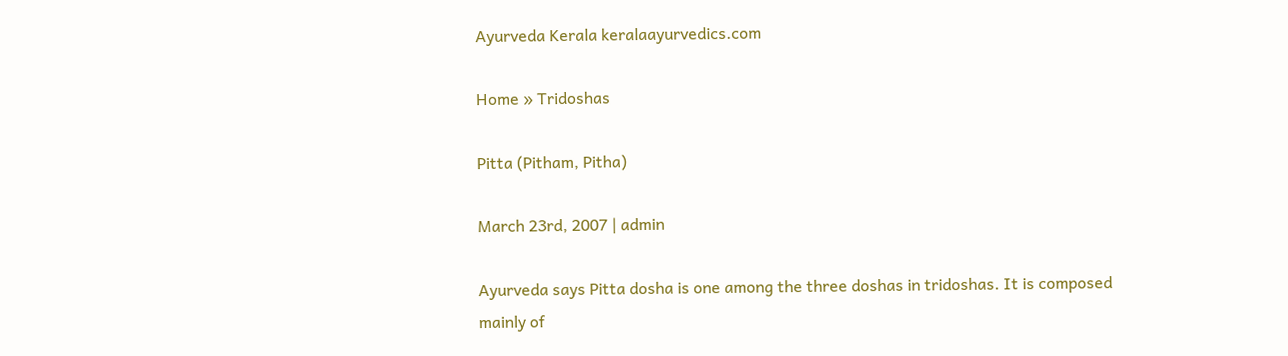Ayurveda Kerala keralaayurvedics.com

Home » Tridoshas

Pitta (Pitham, Pitha)

March 23rd, 2007 | admin

Ayurveda says Pitta dosha is one among the three doshas in tridoshas. It is composed mainly of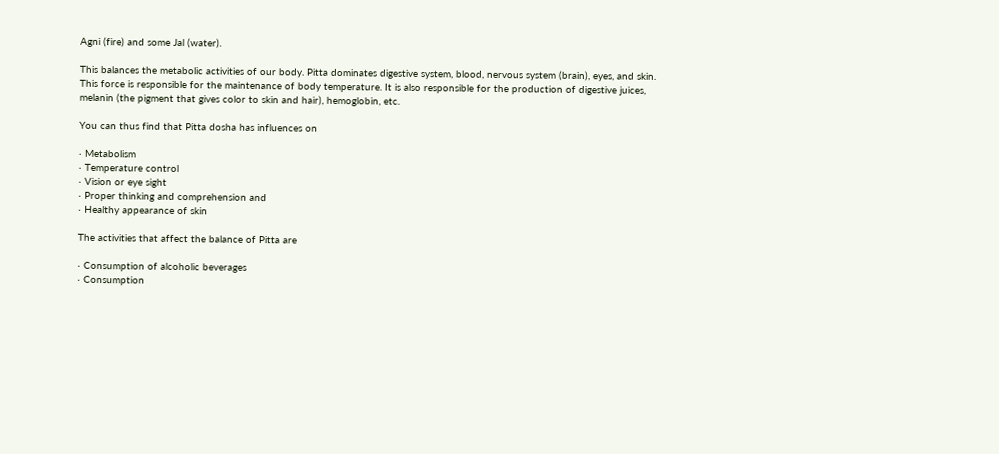Agni (fire) and some Jal (water).

This balances the metabolic activities of our body. Pitta dominates digestive system, blood, nervous system (brain), eyes, and skin. This force is responsible for the maintenance of body temperature. It is also responsible for the production of digestive juices, melanin (the pigment that gives color to skin and hair), hemoglobin, etc.

You can thus find that Pitta dosha has influences on

· Metabolism
· Temperature control
· Vision or eye sight
· Proper thinking and comprehension and
· Healthy appearance of skin

The activities that affect the balance of Pitta are

· Consumption of alcoholic beverages
· Consumption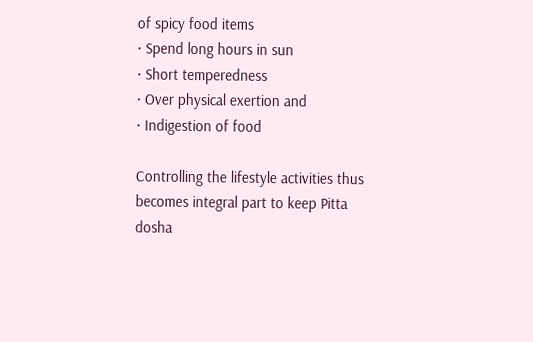of spicy food items
· Spend long hours in sun
· Short temperedness
· Over physical exertion and
· Indigestion of food

Controlling the lifestyle activities thus becomes integral part to keep Pitta dosha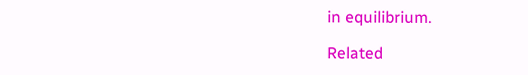in equilibrium.

Related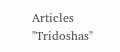Articles "Tridoshas"